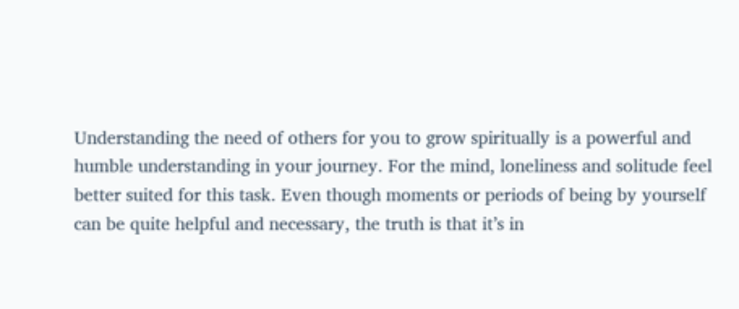Understanding the need of others for you to grow spiritually is a powerful and humble understanding in your journey. For the mind, loneliness and solitude feel better suited for this task. Even though moments or periods of being by yourself can be quite helpful and necessary, the truth is that it’s in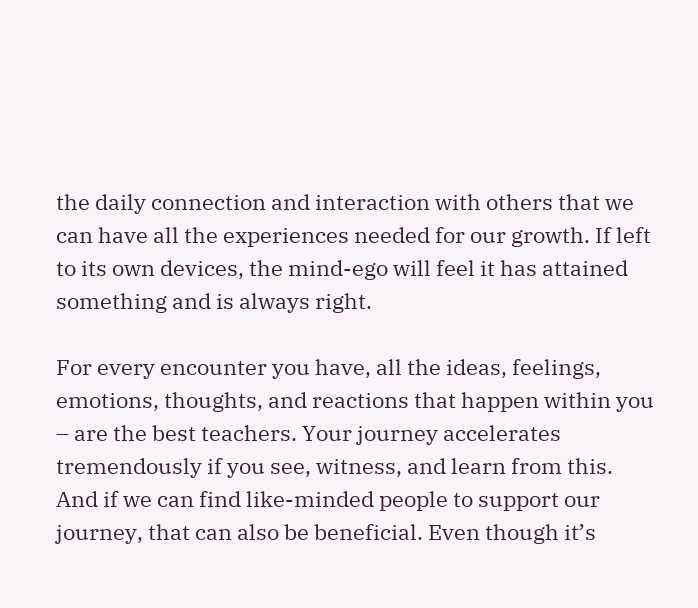the daily connection and interaction with others that we can have all the experiences needed for our growth. If left to its own devices, the mind-ego will feel it has attained something and is always right.

For every encounter you have, all the ideas, feelings, emotions, thoughts, and reactions that happen within you – are the best teachers. Your journey accelerates tremendously if you see, witness, and learn from this. And if we can find like-minded people to support our journey, that can also be beneficial. Even though it’s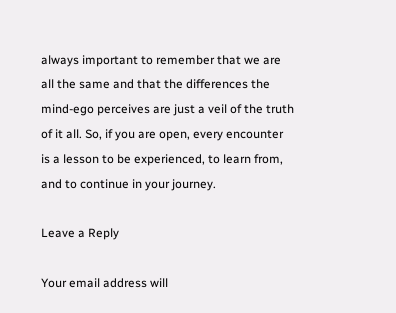always important to remember that we are all the same and that the differences the mind-ego perceives are just a veil of the truth of it all. So, if you are open, every encounter is a lesson to be experienced, to learn from, and to continue in your journey.

Leave a Reply

Your email address will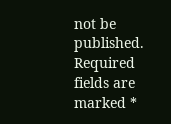not be published. Required fields are marked *